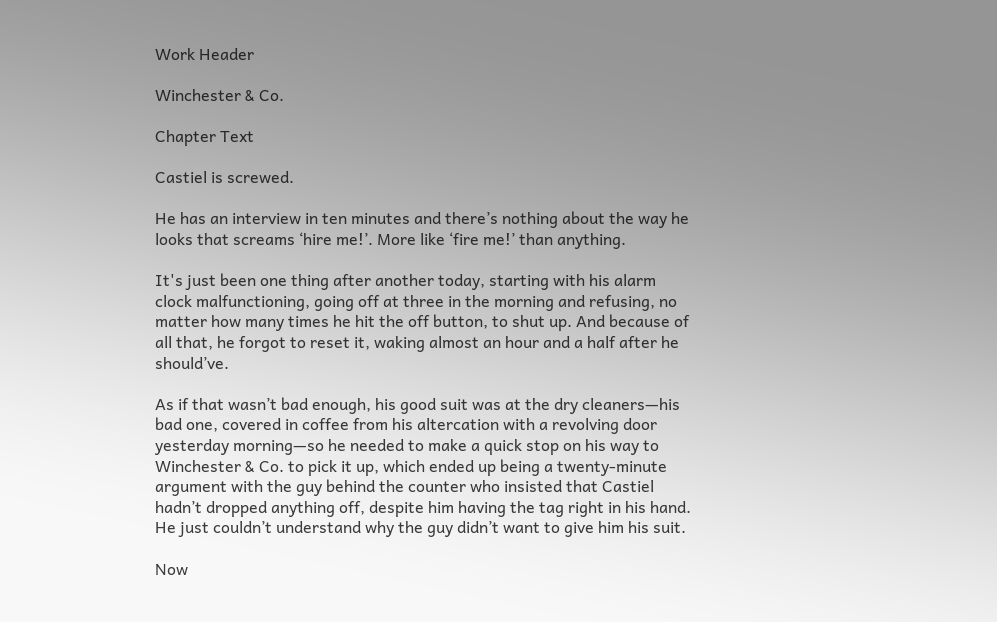Work Header

Winchester & Co.

Chapter Text

Castiel is screwed.

He has an interview in ten minutes and there’s nothing about the way he looks that screams ‘hire me!’. More like ‘fire me!’ than anything.

It's just been one thing after another today, starting with his alarm clock malfunctioning, going off at three in the morning and refusing, no matter how many times he hit the off button, to shut up. And because of all that, he forgot to reset it, waking almost an hour and a half after he should’ve.

As if that wasn’t bad enough, his good suit was at the dry cleaners—his bad one, covered in coffee from his altercation with a revolving door yesterday morning—so he needed to make a quick stop on his way to Winchester & Co. to pick it up, which ended up being a twenty-minute argument with the guy behind the counter who insisted that Castiel hadn’t dropped anything off, despite him having the tag right in his hand. He just couldn’t understand why the guy didn’t want to give him his suit.

Now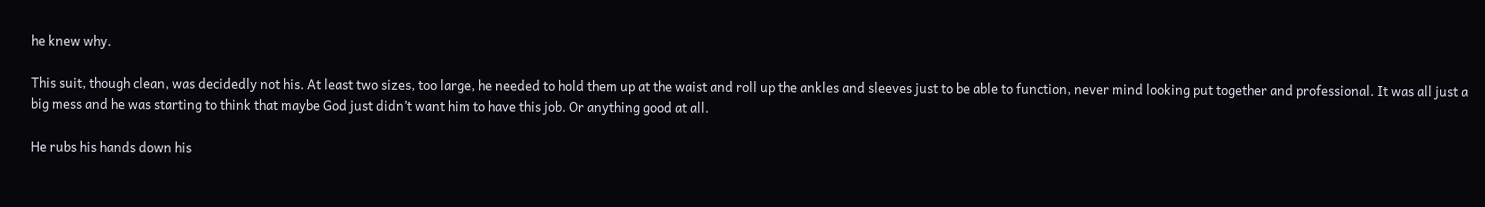he knew why.

This suit, though clean, was decidedly not his. At least two sizes, too large, he needed to hold them up at the waist and roll up the ankles and sleeves just to be able to function, never mind looking put together and professional. It was all just a big mess and he was starting to think that maybe God just didn’t want him to have this job. Or anything good at all.

He rubs his hands down his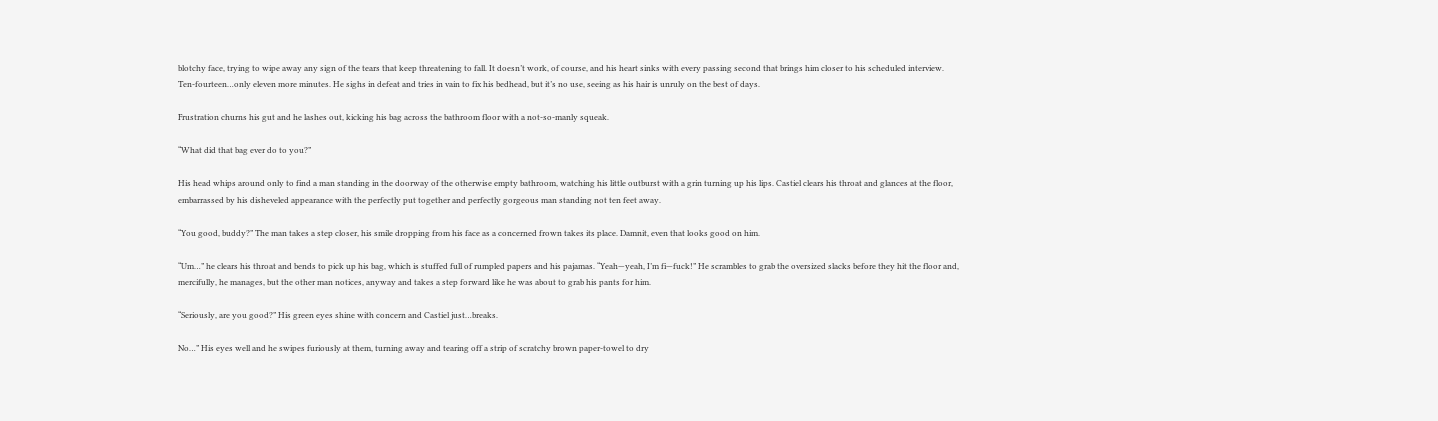blotchy face, trying to wipe away any sign of the tears that keep threatening to fall. It doesn’t work, of course, and his heart sinks with every passing second that brings him closer to his scheduled interview. Ten-fourteen…only eleven more minutes. He sighs in defeat and tries in vain to fix his bedhead, but it’s no use, seeing as his hair is unruly on the best of days.

Frustration churns his gut and he lashes out, kicking his bag across the bathroom floor with a not-so-manly squeak.

“What did that bag ever do to you?”

His head whips around only to find a man standing in the doorway of the otherwise empty bathroom, watching his little outburst with a grin turning up his lips. Castiel clears his throat and glances at the floor, embarrassed by his disheveled appearance with the perfectly put together and perfectly gorgeous man standing not ten feet away.

“You good, buddy?” The man takes a step closer, his smile dropping from his face as a concerned frown takes its place. Damnit, even that looks good on him.

“Um…” he clears his throat and bends to pick up his bag, which is stuffed full of rumpled papers and his pajamas. “Yeah—yeah, I’m fi—fuck!” He scrambles to grab the oversized slacks before they hit the floor and, mercifully, he manages, but the other man notices, anyway and takes a step forward like he was about to grab his pants for him.

“Seriously, are you good?” His green eyes shine with concern and Castiel just…breaks.

No…” His eyes well and he swipes furiously at them, turning away and tearing off a strip of scratchy brown paper-towel to dry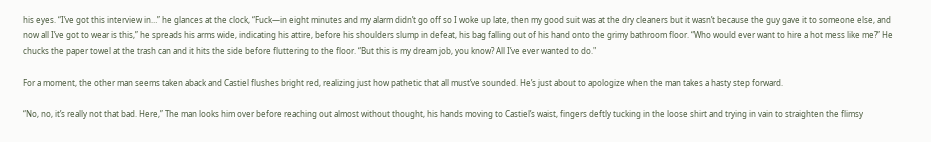his eyes. “I’ve got this interview in…” he glances at the clock, “Fuck—in eight minutes and my alarm didn’t go off so I woke up late, then my good suit was at the dry cleaners but it wasn’t because the guy gave it to someone else, and now all I’ve got to wear is this,” he spreads his arms wide, indicating his attire, before his shoulders slump in defeat, his bag falling out of his hand onto the grimy bathroom floor. “Who would ever want to hire a hot mess like me?” He chucks the paper towel at the trash can and it hits the side before fluttering to the floor. “But this is my dream job, you know? All I’ve ever wanted to do."

For a moment, the other man seems taken aback and Castiel flushes bright red, realizing just how pathetic that all must’ve sounded. He’s just about to apologize when the man takes a hasty step forward.

“No, no, it’s really not that bad. Here,” The man looks him over before reaching out almost without thought, his hands moving to Castiel’s waist, fingers deftly tucking in the loose shirt and trying in vain to straighten the flimsy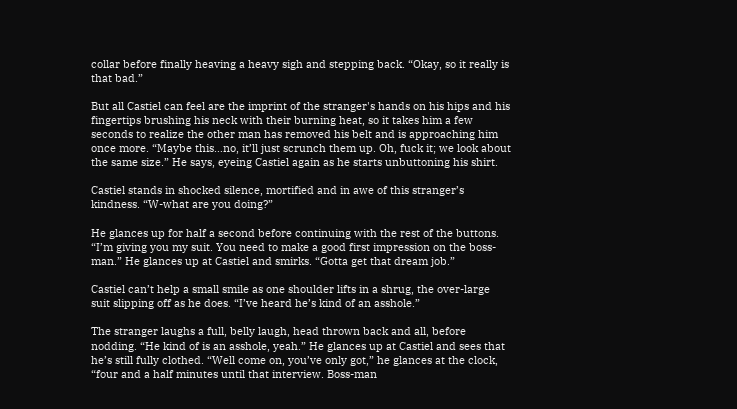collar before finally heaving a heavy sigh and stepping back. “Okay, so it really is that bad.”

But all Castiel can feel are the imprint of the stranger's hands on his hips and his fingertips brushing his neck with their burning heat, so it takes him a few seconds to realize the other man has removed his belt and is approaching him once more. “Maybe this…no, it’ll just scrunch them up. Oh, fuck it; we look about the same size.” He says, eyeing Castiel again as he starts unbuttoning his shirt.

Castiel stands in shocked silence, mortified and in awe of this stranger’s kindness. “W-what are you doing?”

He glances up for half a second before continuing with the rest of the buttons. “I’m giving you my suit. You need to make a good first impression on the boss-man.” He glances up at Castiel and smirks. “Gotta get that dream job.”

Castiel can’t help a small smile as one shoulder lifts in a shrug, the over-large suit slipping off as he does. “I’ve heard he’s kind of an asshole.”

The stranger laughs a full, belly laugh, head thrown back and all, before nodding. “He kind of is an asshole, yeah.” He glances up at Castiel and sees that he’s still fully clothed. “Well come on, you’ve only got,” he glances at the clock, “four and a half minutes until that interview. Boss-man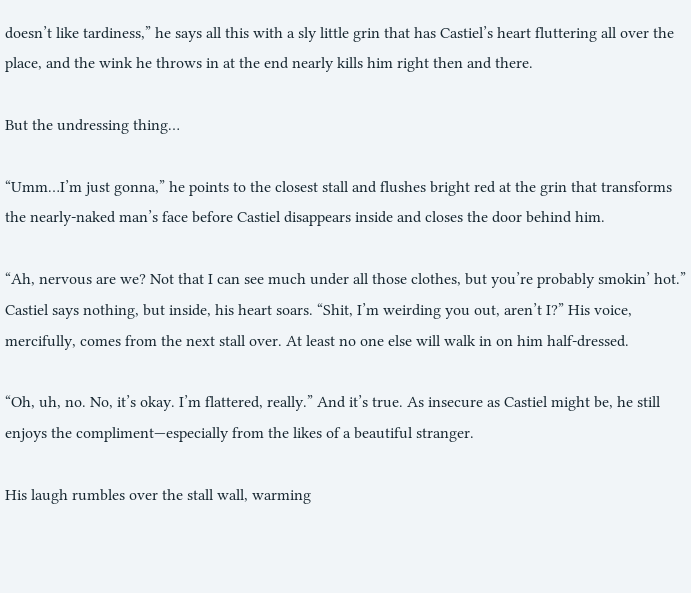doesn’t like tardiness,” he says all this with a sly little grin that has Castiel’s heart fluttering all over the place, and the wink he throws in at the end nearly kills him right then and there.

But the undressing thing…

“Umm…I’m just gonna,” he points to the closest stall and flushes bright red at the grin that transforms the nearly-naked man’s face before Castiel disappears inside and closes the door behind him.

“Ah, nervous are we? Not that I can see much under all those clothes, but you’re probably smokin’ hot.” Castiel says nothing, but inside, his heart soars. “Shit, I’m weirding you out, aren’t I?” His voice, mercifully, comes from the next stall over. At least no one else will walk in on him half-dressed.

“Oh, uh, no. No, it’s okay. I’m flattered, really.” And it’s true. As insecure as Castiel might be, he still enjoys the compliment—especially from the likes of a beautiful stranger.

His laugh rumbles over the stall wall, warming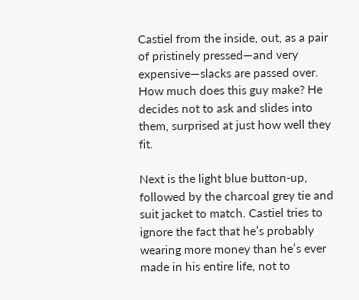Castiel from the inside, out, as a pair of pristinely pressed—and very expensive—slacks are passed over. How much does this guy make? He decides not to ask and slides into them, surprised at just how well they fit.

Next is the light blue button-up, followed by the charcoal grey tie and suit jacket to match. Castiel tries to ignore the fact that he’s probably wearing more money than he’s ever made in his entire life, not to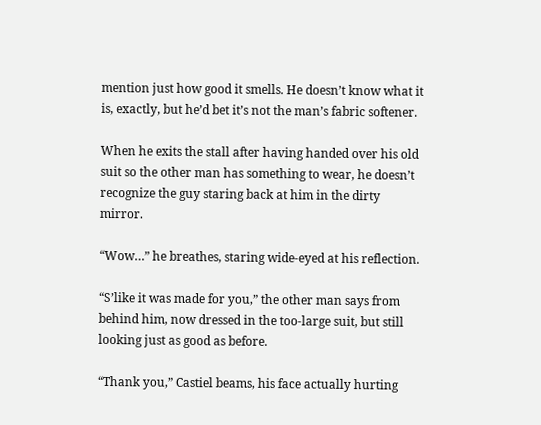mention just how good it smells. He doesn’t know what it is, exactly, but he’d bet it’s not the man’s fabric softener.

When he exits the stall after having handed over his old suit so the other man has something to wear, he doesn’t recognize the guy staring back at him in the dirty mirror.

“Wow…” he breathes, staring wide-eyed at his reflection.

“S’like it was made for you,” the other man says from behind him, now dressed in the too-large suit, but still looking just as good as before.

“Thank you,” Castiel beams, his face actually hurting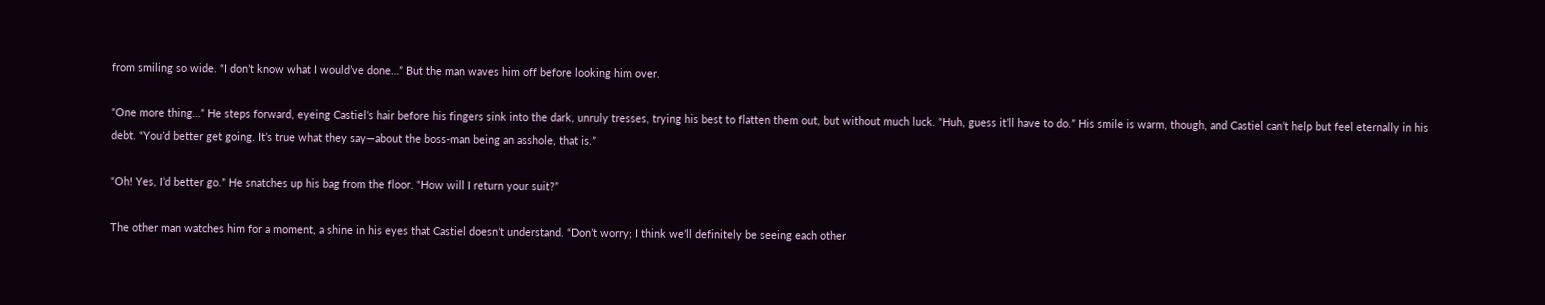from smiling so wide. “I don’t know what I would’ve done…” But the man waves him off before looking him over.

“One more thing…” He steps forward, eyeing Castiel’s hair before his fingers sink into the dark, unruly tresses, trying his best to flatten them out, but without much luck. “Huh, guess it’ll have to do.” His smile is warm, though, and Castiel can’t help but feel eternally in his debt. “You’d better get going. It’s true what they say—about the boss-man being an asshole, that is.”

“Oh! Yes, I’d better go.” He snatches up his bag from the floor. “How will I return your suit?”

The other man watches him for a moment, a shine in his eyes that Castiel doesn’t understand. “Don’t worry; I think we’ll definitely be seeing each other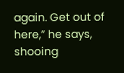again. Get out of here,” he says, shooing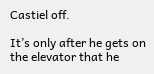Castiel off.

It’s only after he gets on the elevator that he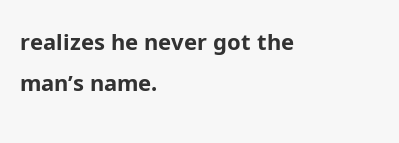realizes he never got the man’s name.